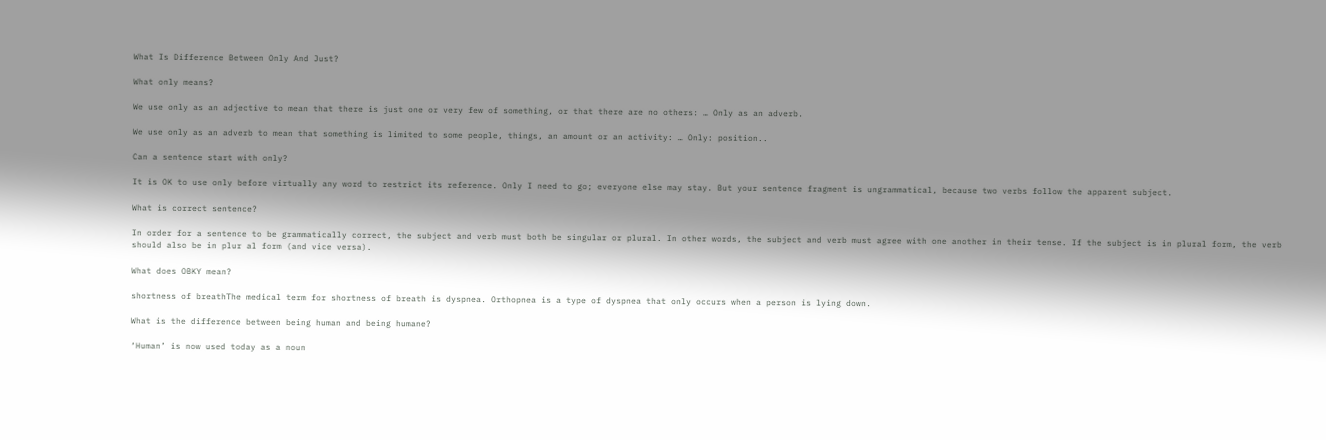What Is Difference Between Only And Just?

What only means?

We use only as an adjective to mean that there is just one or very few of something, or that there are no others: … Only as an adverb.

We use only as an adverb to mean that something is limited to some people, things, an amount or an activity: … Only: position..

Can a sentence start with only?

It is OK to use only before virtually any word to restrict its reference. Only I need to go; everyone else may stay. But your sentence fragment is ungrammatical, because two verbs follow the apparent subject.

What is correct sentence?

In order for a sentence to be grammatically correct, the subject and verb must both be singular or plural. In other words, the subject and verb must agree with one another in their tense. If the subject is in plural form, the verb should also be in plur al form (and vice versa).

What does OBKY mean?

shortness of breathThe medical term for shortness of breath is dyspnea. Orthopnea is a type of dyspnea that only occurs when a person is lying down.

What is the difference between being human and being humane?

‘Human’ is now used today as a noun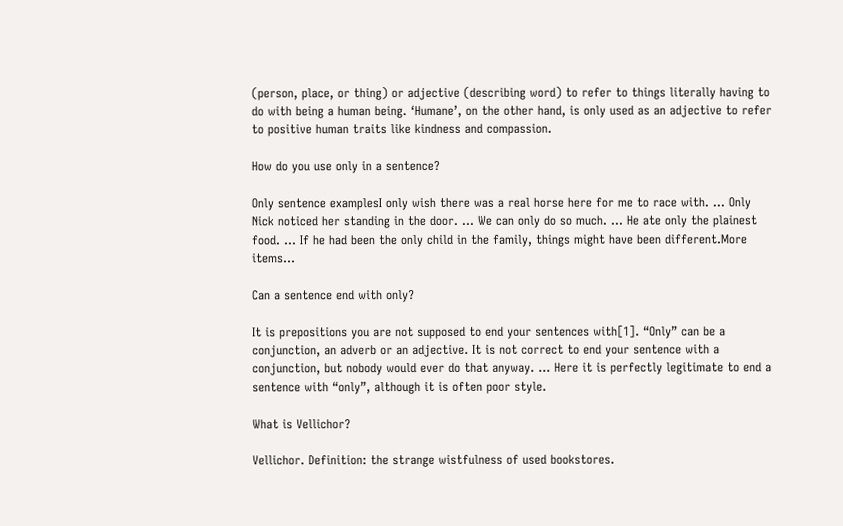(person, place, or thing) or adjective (describing word) to refer to things literally having to do with being a human being. ‘Humane’, on the other hand, is only used as an adjective to refer to positive human traits like kindness and compassion.

How do you use only in a sentence?

Only sentence examplesI only wish there was a real horse here for me to race with. … Only Nick noticed her standing in the door. … We can only do so much. … He ate only the plainest food. … If he had been the only child in the family, things might have been different.More items…

Can a sentence end with only?

It is prepositions you are not supposed to end your sentences with[1]. “Only” can be a conjunction, an adverb or an adjective. It is not correct to end your sentence with a conjunction, but nobody would ever do that anyway. … Here it is perfectly legitimate to end a sentence with “only”, although it is often poor style.

What is Vellichor?

Vellichor. Definition: the strange wistfulness of used bookstores.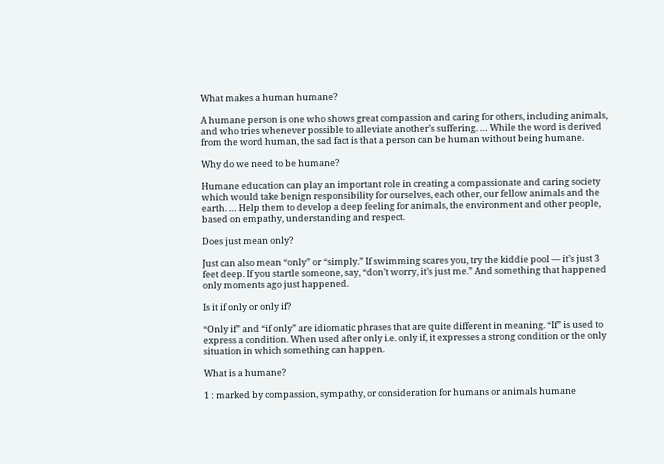What makes a human humane?

A humane person is one who shows great compassion and caring for others, including animals, and who tries whenever possible to alleviate another’s suffering. … While the word is derived from the word human, the sad fact is that a person can be human without being humane.

Why do we need to be humane?

Humane education can play an important role in creating a compassionate and caring society which would take benign responsibility for ourselves, each other, our fellow animals and the earth. … Help them to develop a deep feeling for animals, the environment and other people, based on empathy, understanding and respect.

Does just mean only?

Just can also mean “only” or “simply.” If swimming scares you, try the kiddie pool — it’s just 3 feet deep. If you startle someone, say, “don’t worry, it’s just me.” And something that happened only moments ago just happened.

Is it if only or only if?

“Only if” and “if only” are idiomatic phrases that are quite different in meaning. “If” is used to express a condition. When used after only i.e. only if, it expresses a strong condition or the only situation in which something can happen.

What is a humane?

1 : marked by compassion, sympathy, or consideration for humans or animals humane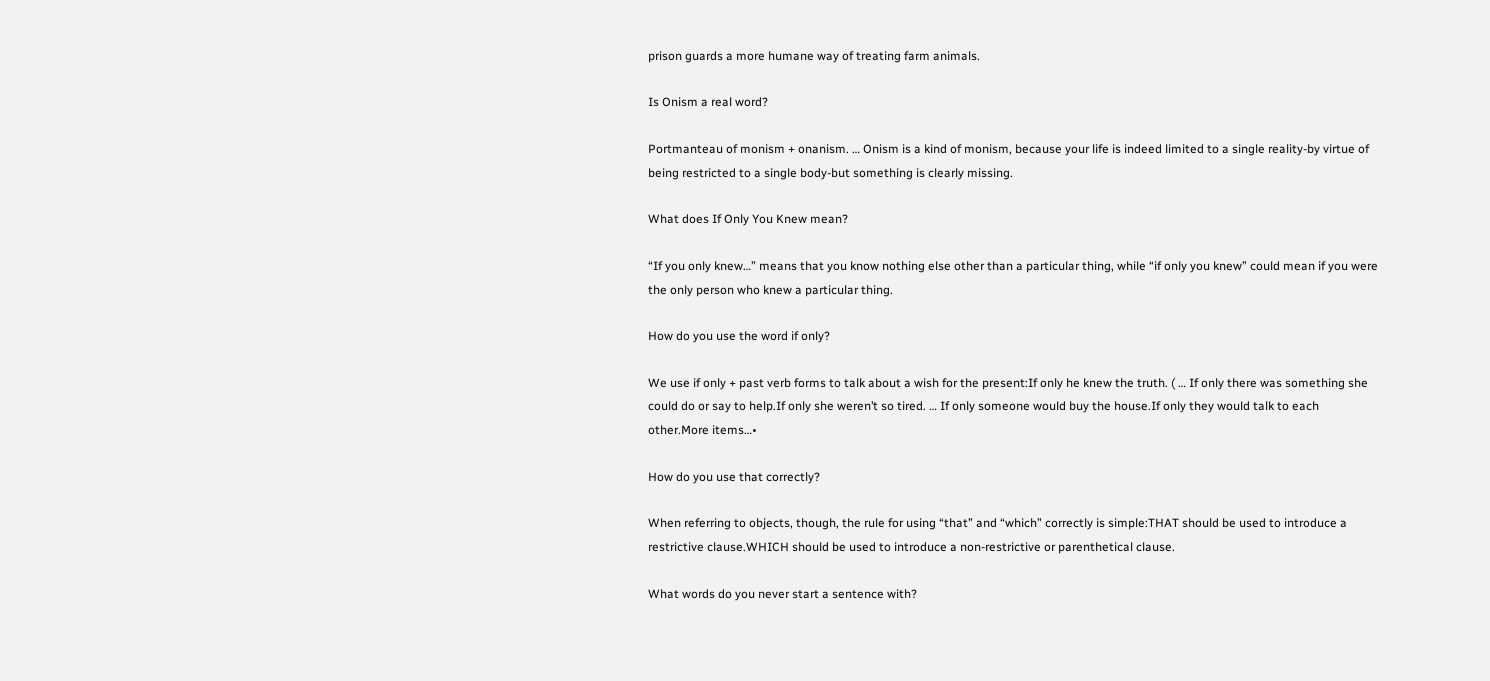prison guards a more humane way of treating farm animals.

Is Onism a real word?

Portmanteau of monism + onanism. … Onism is a kind of monism, because your life is indeed limited to a single reality-by virtue of being restricted to a single body-but something is clearly missing.

What does If Only You Knew mean?

“If you only knew…” means that you know nothing else other than a particular thing, while “if only you knew” could mean if you were the only person who knew a particular thing.

How do you use the word if only?

We use if only + past verb forms to talk about a wish for the present:If only he knew the truth. ( … If only there was something she could do or say to help.If only she weren’t so tired. … If only someone would buy the house.If only they would talk to each other.More items…•

How do you use that correctly?

When referring to objects, though, the rule for using “that” and “which” correctly is simple:THAT should be used to introduce a restrictive clause.WHICH should be used to introduce a non-restrictive or parenthetical clause.

What words do you never start a sentence with?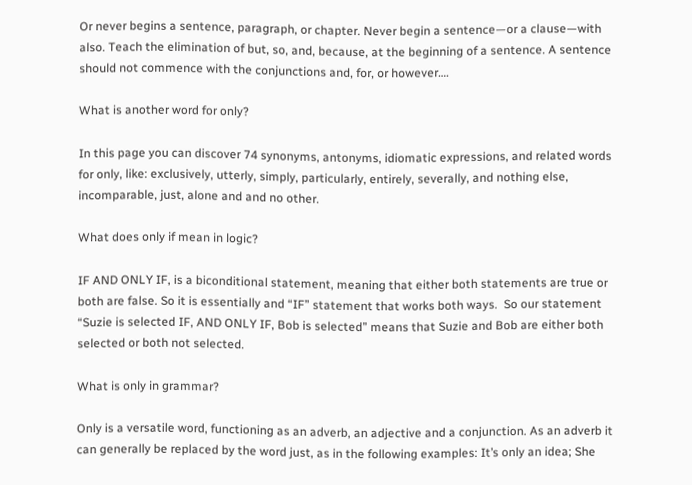Or never begins a sentence, paragraph, or chapter. Never begin a sentence—or a clause—with also. Teach the elimination of but, so, and, because, at the beginning of a sentence. A sentence should not commence with the conjunctions and, for, or however….

What is another word for only?

In this page you can discover 74 synonyms, antonyms, idiomatic expressions, and related words for only, like: exclusively, utterly, simply, particularly, entirely, severally, and nothing else, incomparable, just, alone and and no other.

What does only if mean in logic?

IF AND ONLY IF, is a biconditional statement, meaning that either both statements are true or both are false. So it is essentially and “IF” statement that works both ways.  So our statement “Suzie is selected IF, AND ONLY IF, Bob is selected” means that Suzie and Bob are either both selected or both not selected.

What is only in grammar?

Only is a versatile word, functioning as an adverb, an adjective and a conjunction. As an adverb it can generally be replaced by the word just, as in the following examples: It’s only an idea; She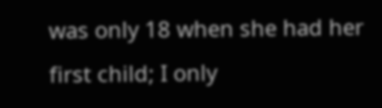was only 18 when she had her first child; I only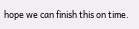hope we can finish this on time.